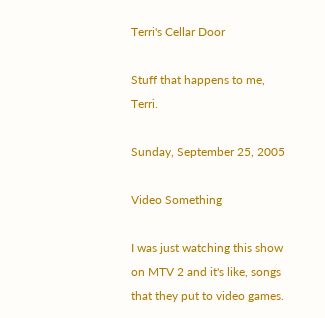Terri's Cellar Door

Stuff that happens to me, Terri.

Sunday, September 25, 2005

Video Something

I was just watching this show on MTV 2 and it's like, songs that they put to video games.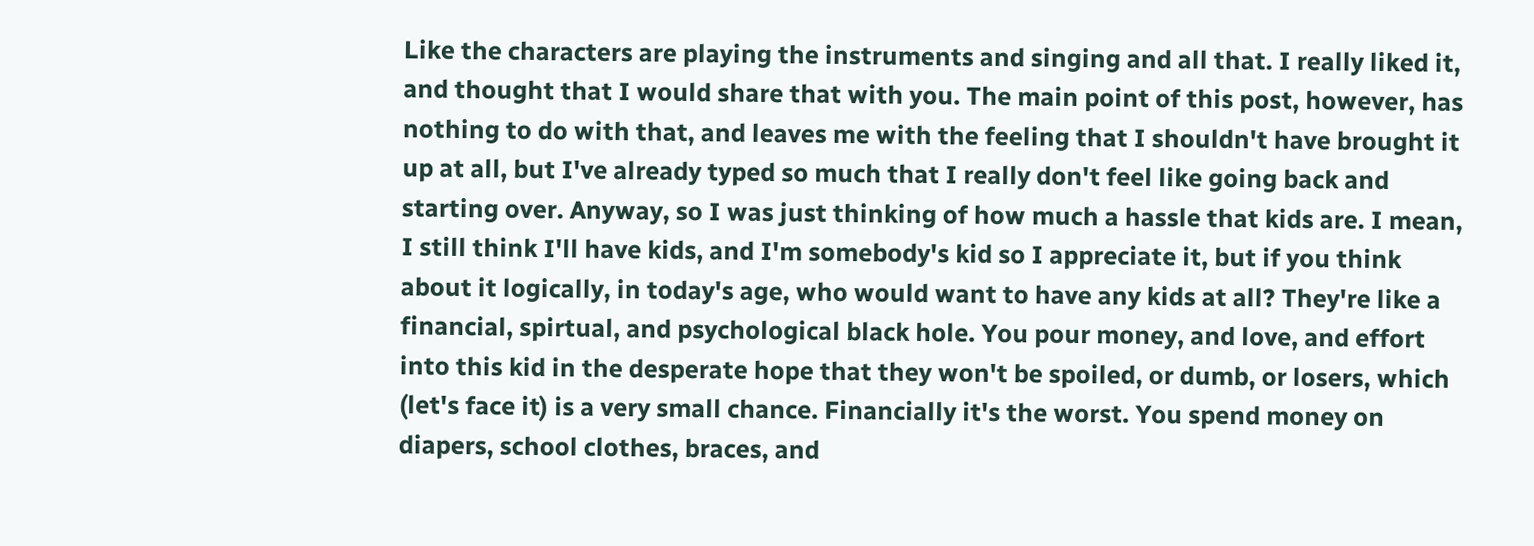Like the characters are playing the instruments and singing and all that. I really liked it, and thought that I would share that with you. The main point of this post, however, has nothing to do with that, and leaves me with the feeling that I shouldn't have brought it up at all, but I've already typed so much that I really don't feel like going back and starting over. Anyway, so I was just thinking of how much a hassle that kids are. I mean, I still think I'll have kids, and I'm somebody's kid so I appreciate it, but if you think about it logically, in today's age, who would want to have any kids at all? They're like a financial, spirtual, and psychological black hole. You pour money, and love, and effort into this kid in the desperate hope that they won't be spoiled, or dumb, or losers, which (let's face it) is a very small chance. Financially it's the worst. You spend money on diapers, school clothes, braces, and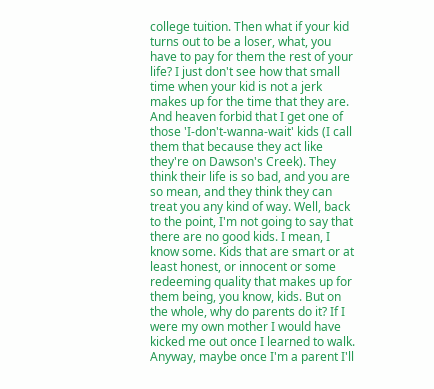college tuition. Then what if your kid turns out to be a loser, what, you have to pay for them the rest of your life? I just don't see how that small time when your kid is not a jerk makes up for the time that they are. And heaven forbid that I get one of those 'I-don't-wanna-wait' kids (I call them that because they act like they're on Dawson's Creek). They think their life is so bad, and you are so mean, and they think they can treat you any kind of way. Well, back to the point, I'm not going to say that there are no good kids. I mean, I know some. Kids that are smart or at least honest, or innocent or some redeeming quality that makes up for them being, you know, kids. But on the whole, why do parents do it? If I were my own mother I would have kicked me out once I learned to walk. Anyway, maybe once I'm a parent I'll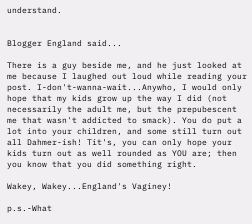understand.


Blogger England said...

There is a guy beside me, and he just looked at me because I laughed out loud while reading your post. I-don't-wanna-wait...Anywho, I would only hope that my kids grow up the way I did (not necessarily the adult me, but the prepubescent me that wasn't addicted to smack). You do put a lot into your children, and some still turn out all Dahmer-ish! Tit's, you can only hope your kids turn out as well rounded as YOU are; then you know that you did something right.

Wakey, Wakey...England's Vaginey!

p.s.-What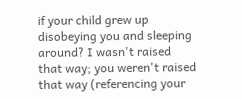if your child grew up disobeying you and sleeping around? I wasn't raised that way; you weren't raised that way (referencing your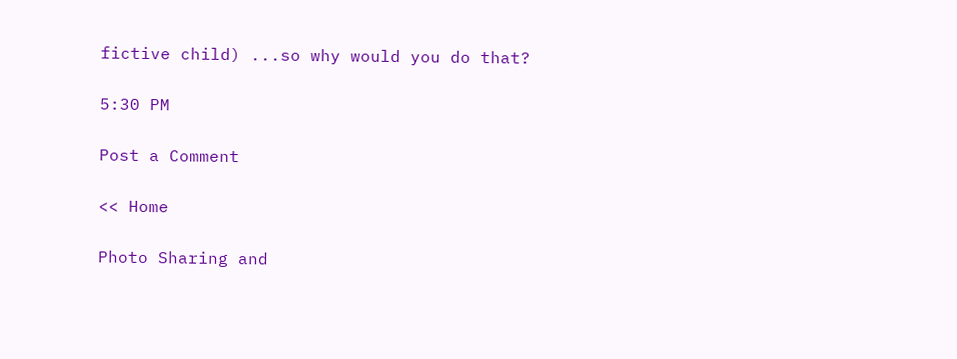fictive child) ...so why would you do that?

5:30 PM

Post a Comment

<< Home

Photo Sharing and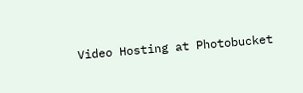Video Hosting at Photobucket